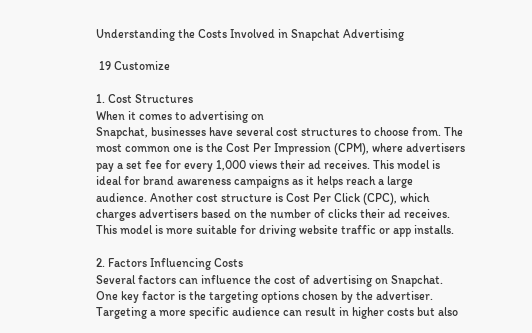Understanding the Costs Involved in Snapchat Advertising

 19 Customize

1. Cost Structures
When it comes to advertising on
Snapchat, businesses have several cost structures to choose from. The most common one is the Cost Per Impression (CPM), where advertisers pay a set fee for every 1,000 views their ad receives. This model is ideal for brand awareness campaigns as it helps reach a large audience. Another cost structure is Cost Per Click (CPC), which charges advertisers based on the number of clicks their ad receives. This model is more suitable for driving website traffic or app installs.

2. Factors Influencing Costs
Several factors can influence the cost of advertising on Snapchat. One key factor is the targeting options chosen by the advertiser. Targeting a more specific audience can result in higher costs but also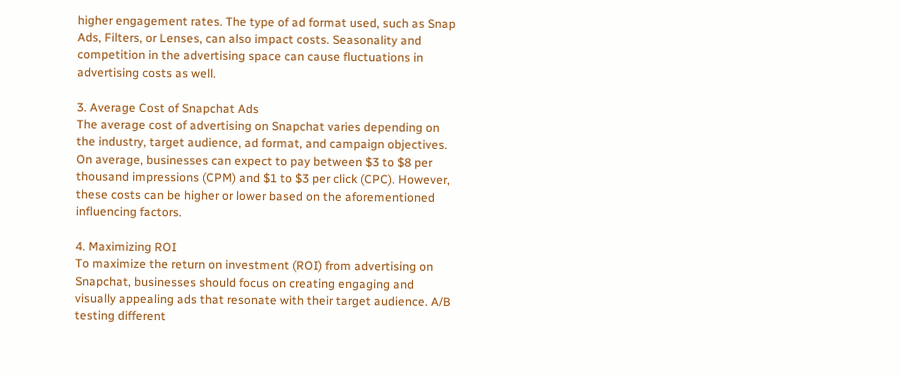higher engagement rates. The type of ad format used, such as Snap Ads, Filters, or Lenses, can also impact costs. Seasonality and competition in the advertising space can cause fluctuations in advertising costs as well.

3. Average Cost of Snapchat Ads
The average cost of advertising on Snapchat varies depending on the industry, target audience, ad format, and campaign objectives. On average, businesses can expect to pay between $3 to $8 per thousand impressions (CPM) and $1 to $3 per click (CPC). However, these costs can be higher or lower based on the aforementioned influencing factors.

4. Maximizing ROI
To maximize the return on investment (ROI) from advertising on Snapchat, businesses should focus on creating engaging and visually appealing ads that resonate with their target audience. A/B testing different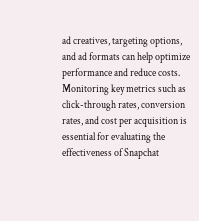ad creatives, targeting options, and ad formats can help optimize performance and reduce costs. Monitoring key metrics such as click-through rates, conversion rates, and cost per acquisition is essential for evaluating the effectiveness of Snapchat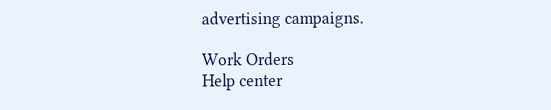advertising campaigns.

Work Orders
Help center